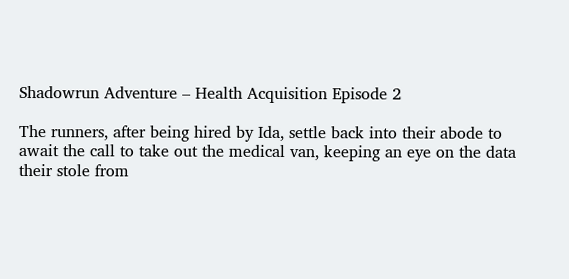Shadowrun Adventure – Health Acquisition Episode 2

The runners, after being hired by Ida, settle back into their abode to await the call to take out the medical van, keeping an eye on the data their stole from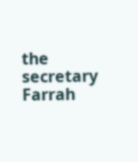the secretary Farrah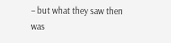– but what they saw then was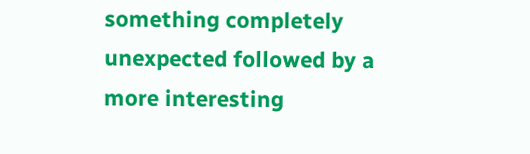something completely unexpected followed by a more interesting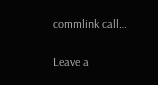commlink call…

Leave a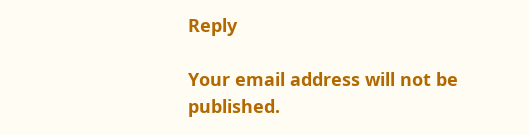Reply

Your email address will not be published.